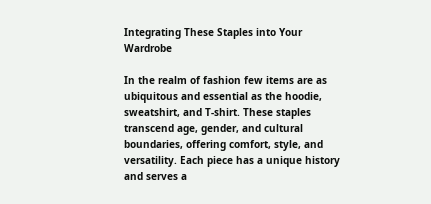Integrating These Staples into Your Wardrobe

In the realm of fashion few items are as ubiquitous and essential as the hoodie, sweatshirt, and T-shirt. These staples transcend age, gender, and cultural boundaries, offering comfort, style, and versatility. Each piece has a unique history and serves a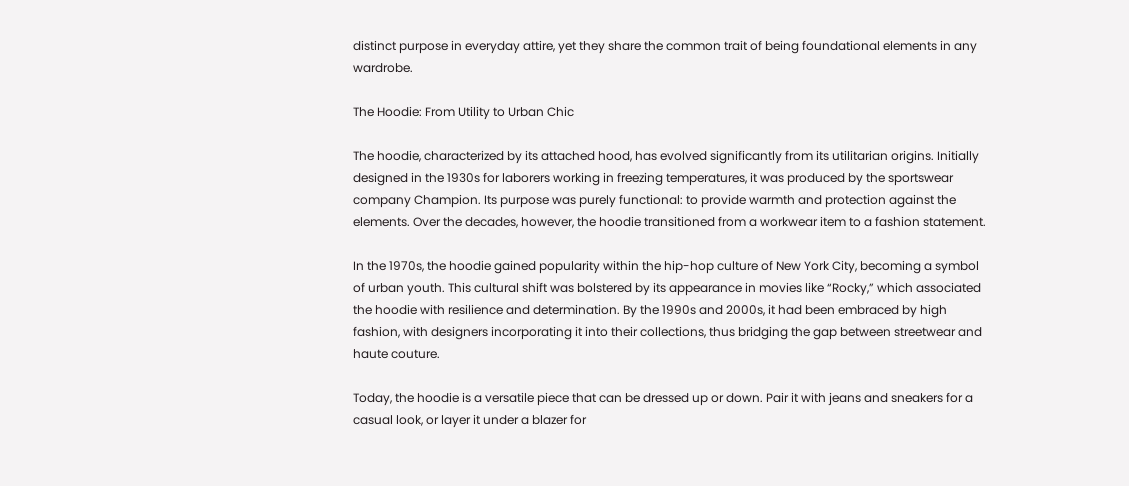distinct purpose in everyday attire, yet they share the common trait of being foundational elements in any wardrobe.

The Hoodie: From Utility to Urban Chic

The hoodie, characterized by its attached hood, has evolved significantly from its utilitarian origins. Initially designed in the 1930s for laborers working in freezing temperatures, it was produced by the sportswear company Champion. Its purpose was purely functional: to provide warmth and protection against the elements. Over the decades, however, the hoodie transitioned from a workwear item to a fashion statement.

In the 1970s, the hoodie gained popularity within the hip-hop culture of New York City, becoming a symbol of urban youth. This cultural shift was bolstered by its appearance in movies like “Rocky,” which associated the hoodie with resilience and determination. By the 1990s and 2000s, it had been embraced by high fashion, with designers incorporating it into their collections, thus bridging the gap between streetwear and haute couture.

Today, the hoodie is a versatile piece that can be dressed up or down. Pair it with jeans and sneakers for a casual look, or layer it under a blazer for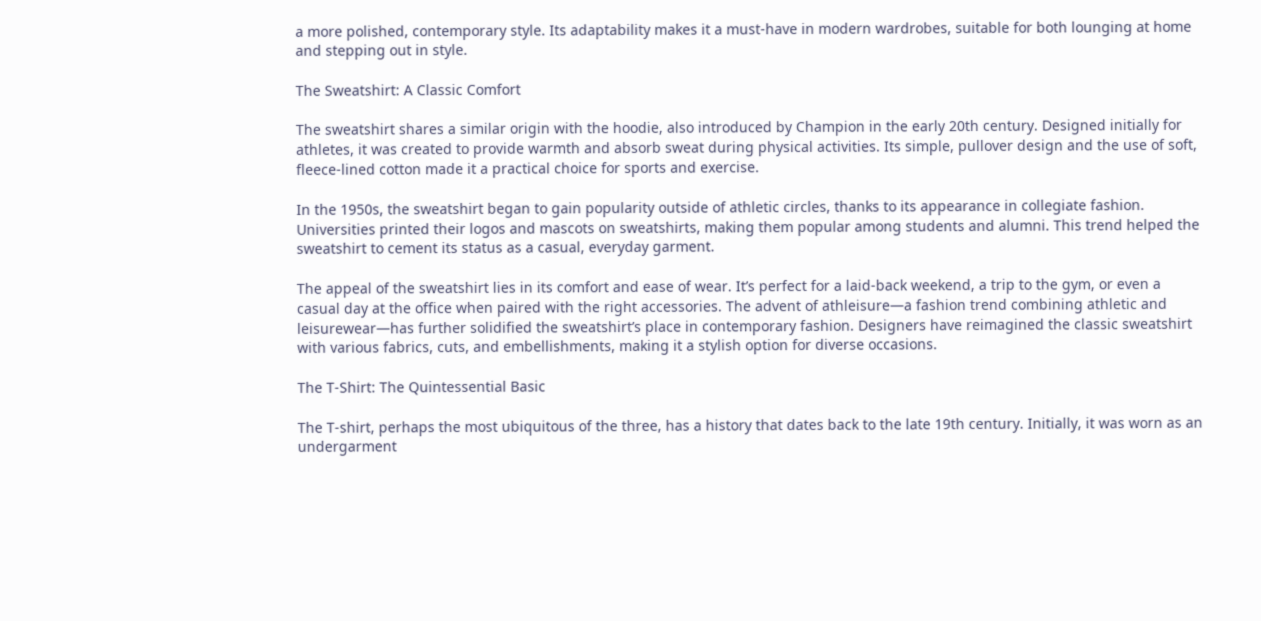a more polished, contemporary style. Its adaptability makes it a must-have in modern wardrobes, suitable for both lounging at home and stepping out in style.

The Sweatshirt: A Classic Comfort

The sweatshirt shares a similar origin with the hoodie, also introduced by Champion in the early 20th century. Designed initially for athletes, it was created to provide warmth and absorb sweat during physical activities. Its simple, pullover design and the use of soft, fleece-lined cotton made it a practical choice for sports and exercise.

In the 1950s, the sweatshirt began to gain popularity outside of athletic circles, thanks to its appearance in collegiate fashion. Universities printed their logos and mascots on sweatshirts, making them popular among students and alumni. This trend helped the sweatshirt to cement its status as a casual, everyday garment.

The appeal of the sweatshirt lies in its comfort and ease of wear. It’s perfect for a laid-back weekend, a trip to the gym, or even a casual day at the office when paired with the right accessories. The advent of athleisure—a fashion trend combining athletic and leisurewear—has further solidified the sweatshirt’s place in contemporary fashion. Designers have reimagined the classic sweatshirt with various fabrics, cuts, and embellishments, making it a stylish option for diverse occasions.

The T-Shirt: The Quintessential Basic

The T-shirt, perhaps the most ubiquitous of the three, has a history that dates back to the late 19th century. Initially, it was worn as an undergarment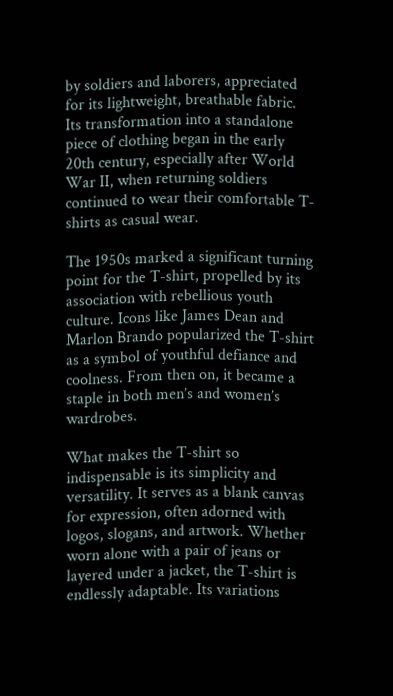by soldiers and laborers, appreciated for its lightweight, breathable fabric. Its transformation into a standalone piece of clothing began in the early 20th century, especially after World War II, when returning soldiers continued to wear their comfortable T-shirts as casual wear.

The 1950s marked a significant turning point for the T-shirt, propelled by its association with rebellious youth culture. Icons like James Dean and Marlon Brando popularized the T-shirt as a symbol of youthful defiance and coolness. From then on, it became a staple in both men’s and women’s wardrobes.

What makes the T-shirt so indispensable is its simplicity and versatility. It serves as a blank canvas for expression, often adorned with logos, slogans, and artwork. Whether worn alone with a pair of jeans or layered under a jacket, the T-shirt is endlessly adaptable. Its variations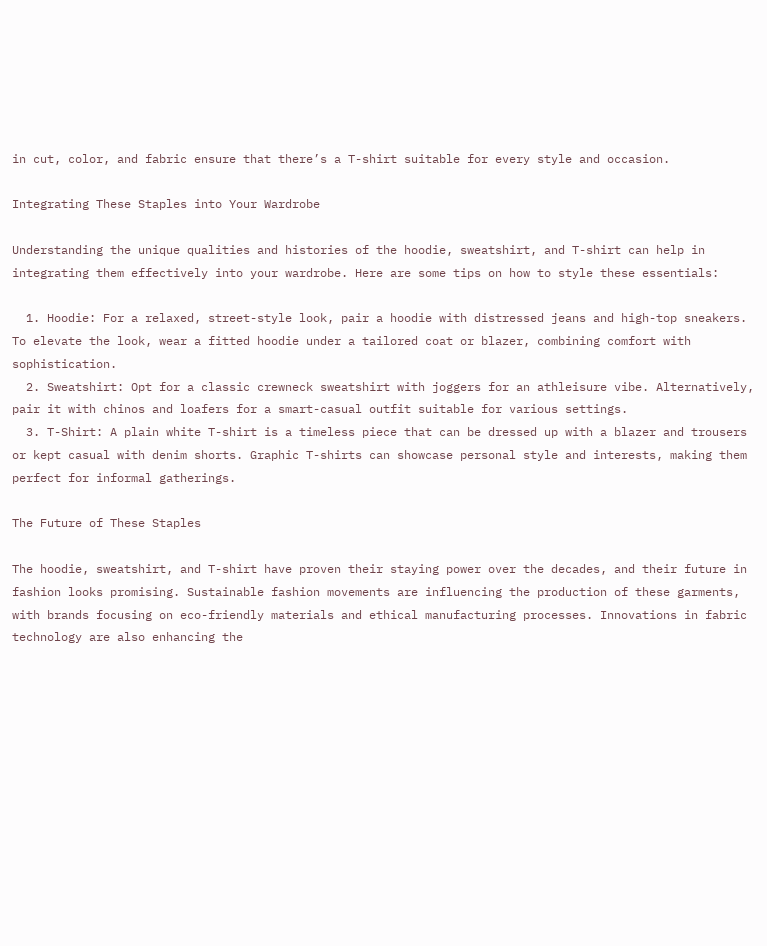in cut, color, and fabric ensure that there’s a T-shirt suitable for every style and occasion.

Integrating These Staples into Your Wardrobe

Understanding the unique qualities and histories of the hoodie, sweatshirt, and T-shirt can help in integrating them effectively into your wardrobe. Here are some tips on how to style these essentials:

  1. Hoodie: For a relaxed, street-style look, pair a hoodie with distressed jeans and high-top sneakers. To elevate the look, wear a fitted hoodie under a tailored coat or blazer, combining comfort with sophistication.
  2. Sweatshirt: Opt for a classic crewneck sweatshirt with joggers for an athleisure vibe. Alternatively, pair it with chinos and loafers for a smart-casual outfit suitable for various settings.
  3. T-Shirt: A plain white T-shirt is a timeless piece that can be dressed up with a blazer and trousers or kept casual with denim shorts. Graphic T-shirts can showcase personal style and interests, making them perfect for informal gatherings.

The Future of These Staples

The hoodie, sweatshirt, and T-shirt have proven their staying power over the decades, and their future in fashion looks promising. Sustainable fashion movements are influencing the production of these garments, with brands focusing on eco-friendly materials and ethical manufacturing processes. Innovations in fabric technology are also enhancing the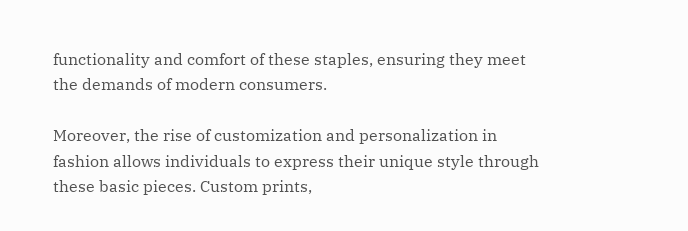functionality and comfort of these staples, ensuring they meet the demands of modern consumers.

Moreover, the rise of customization and personalization in fashion allows individuals to express their unique style through these basic pieces. Custom prints,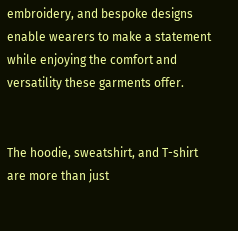embroidery, and bespoke designs enable wearers to make a statement while enjoying the comfort and versatility these garments offer.


The hoodie, sweatshirt, and T-shirt are more than just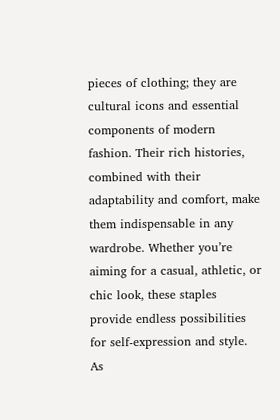pieces of clothing; they are cultural icons and essential components of modern fashion. Their rich histories, combined with their adaptability and comfort, make them indispensable in any wardrobe. Whether you’re aiming for a casual, athletic, or chic look, these staples provide endless possibilities for self-expression and style. As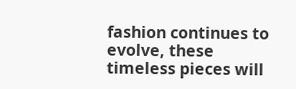fashion continues to evolve, these timeless pieces will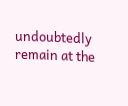undoubtedly remain at the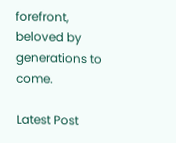forefront, beloved by generations to come.

Latest Post